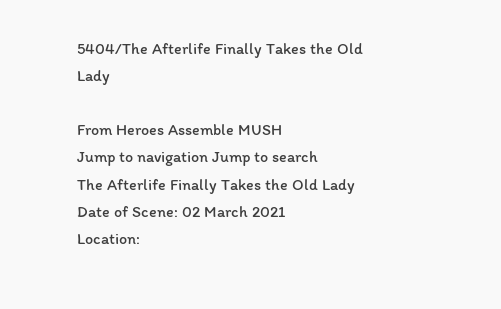5404/The Afterlife Finally Takes the Old Lady

From Heroes Assemble MUSH
Jump to navigation Jump to search
The Afterlife Finally Takes the Old Lady
Date of Scene: 02 March 2021
Location: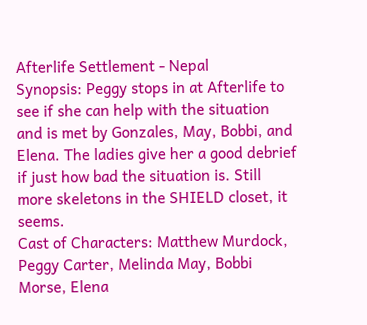Afterlife Settlement - Nepal
Synopsis: Peggy stops in at Afterlife to see if she can help with the situation and is met by Gonzales, May, Bobbi, and Elena. The ladies give her a good debrief if just how bad the situation is. Still more skeletons in the SHIELD closet, it seems.
Cast of Characters: Matthew Murdock, Peggy Carter, Melinda May, Bobbi Morse, Elena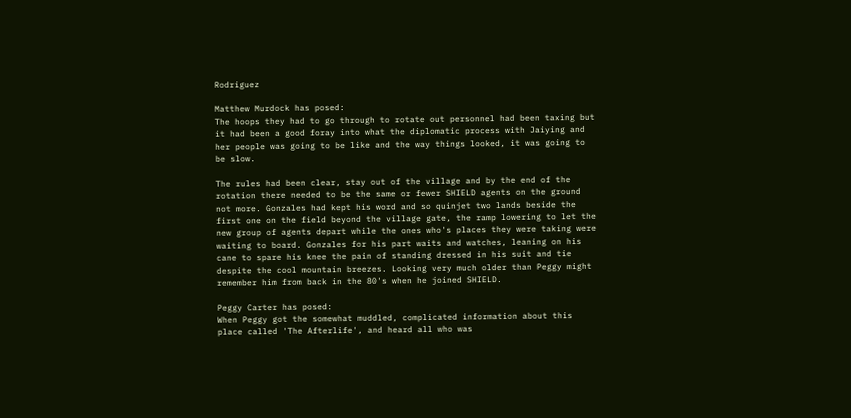Rodriguez

Matthew Murdock has posed:
The hoops they had to go through to rotate out personnel had been taxing but it had been a good foray into what the diplomatic process with Jaiying and her people was going to be like and the way things looked, it was going to be slow.

The rules had been clear, stay out of the village and by the end of the rotation there needed to be the same or fewer SHIELD agents on the ground not more. Gonzales had kept his word and so quinjet two lands beside the first one on the field beyond the village gate, the ramp lowering to let the new group of agents depart while the ones who's places they were taking were waiting to board. Gonzales for his part waits and watches, leaning on his cane to spare his knee the pain of standing dressed in his suit and tie despite the cool mountain breezes. Looking very much older than Peggy might remember him from back in the 80's when he joined SHIELD.

Peggy Carter has posed:
When Peggy got the somewhat muddled, complicated information about this place called 'The Afterlife', and heard all who was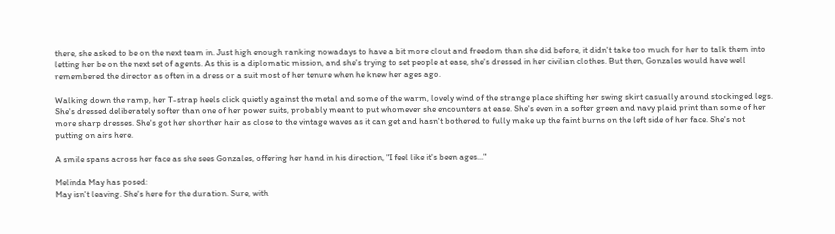there, she asked to be on the next team in. Just high enough ranking nowadays to have a bit more clout and freedom than she did before, it didn't take too much for her to talk them into letting her be on the next set of agents. As this is a diplomatic mission, and she's trying to set people at ease, she's dressed in her civilian clothes. But then, Gonzales would have well remembered the director as often in a dress or a suit most of her tenure when he knew her ages ago.

Walking down the ramp, her T-strap heels click quietly against the metal and some of the warm, lovely wind of the strange place shifting her swing skirt casually around stockinged legs. She's dressed deliberately softer than one of her power suits, probably meant to put whomever she encounters at ease. She's even in a softer green and navy plaid print than some of her more sharp dresses. She's got her shorther hair as close to the vintage waves as it can get and hasn't bothered to fully make up the faint burns on the left side of her face. She's not putting on airs here.

A smile spans across her face as she sees Gonzales, offering her hand in his direction, "I feel like it's been ages..."

Melinda May has posed:
May isn't leaving. She's here for the duration. Sure, with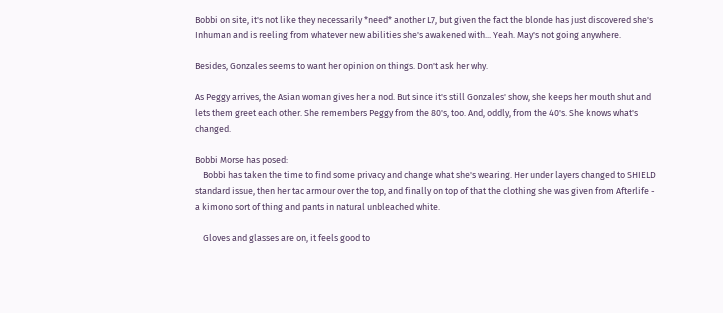Bobbi on site, it's not like they necessarily *need* another L7, but given the fact the blonde has just discovered she's Inhuman and is reeling from whatever new abilities she's awakened with... Yeah. May's not going anywhere.

Besides, Gonzales seems to want her opinion on things. Don't ask her why.

As Peggy arrives, the Asian woman gives her a nod. But since it's still Gonzales' show, she keeps her mouth shut and lets them greet each other. She remembers Peggy from the 80's, too. And, oddly, from the 40's. She knows what's changed.

Bobbi Morse has posed:
    Bobbi has taken the time to find some privacy and change what she's wearing. Her under layers changed to SHIELD standard issue, then her tac armour over the top, and finally on top of that the clothing she was given from Afterlife - a kimono sort of thing and pants in natural unbleached white.

    Gloves and glasses are on, it feels good to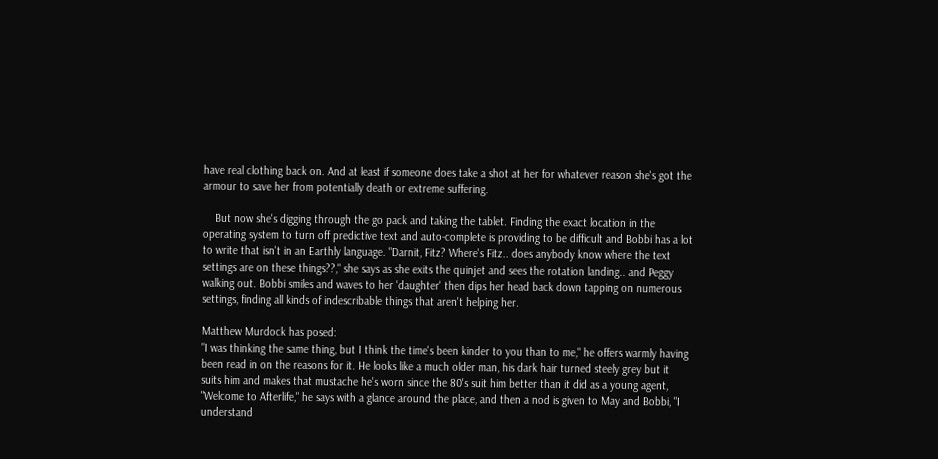have real clothing back on. And at least if someone does take a shot at her for whatever reason she's got the armour to save her from potentially death or extreme suffering.

    But now she's digging through the go pack and taking the tablet. Finding the exact location in the operating system to turn off predictive text and auto-complete is providing to be difficult and Bobbi has a lot to write that isn't in an Earthly language. "Darnit, Fitz? Where's Fitz.. does anybody know where the text settings are on these things??," she says as she exits the quinjet and sees the rotation landing.. and Peggy walking out. Bobbi smiles and waves to her 'daughter' then dips her head back down tapping on numerous settings, finding all kinds of indescribable things that aren't helping her.

Matthew Murdock has posed:
"I was thinking the same thing, but I think the time's been kinder to you than to me," he offers warmly having been read in on the reasons for it. He looks like a much older man, his dark hair turned steely grey but it suits him and makes that mustache he's worn since the 80's suit him better than it did as a young agent, "Welcome to Afterlife," he says with a glance around the place, and then a nod is given to May and Bobbi, "I understand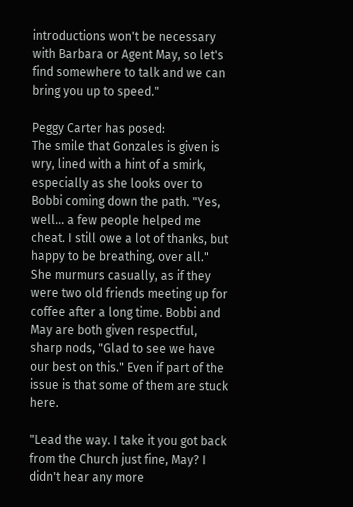introductions won't be necessary with Barbara or Agent May, so let's find somewhere to talk and we can bring you up to speed."

Peggy Carter has posed:
The smile that Gonzales is given is wry, lined with a hint of a smirk, especially as she looks over to Bobbi coming down the path. "Yes, well... a few people helped me cheat. I still owe a lot of thanks, but happy to be breathing, over all." She murmurs casually, as if they were two old friends meeting up for coffee after a long time. Bobbi and May are both given respectful, sharp nods, "Glad to see we have our best on this." Even if part of the issue is that some of them are stuck here.

"Lead the way. I take it you got back from the Church just fine, May? I didn't hear any more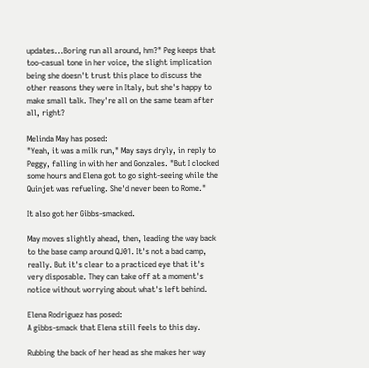updates...Boring run all around, hm?" Peg keeps that too-casual tone in her voice, the slight implication being she doesn't trust this place to discuss the other reasons they were in Italy, but she's happy to make small talk. They're all on the same team after all, right?

Melinda May has posed:
"Yeah, it was a milk run," May says dryly, in reply to Peggy, falling in with her and Gonzales. "But I clocked some hours and Elena got to go sight-seeing while the Quinjet was refueling. She'd never been to Rome."

It also got her Gibbs-smacked.

May moves slightly ahead, then, leading the way back to the base camp around QJ01. It's not a bad camp, really. But it's clear to a practiced eye that it's very disposable. They can take off at a moment's notice without worrying about what's left behind.

Elena Rodriguez has posed:
A gibbs-smack that Elena still feels to this day.

Rubbing the back of her head as she makes her way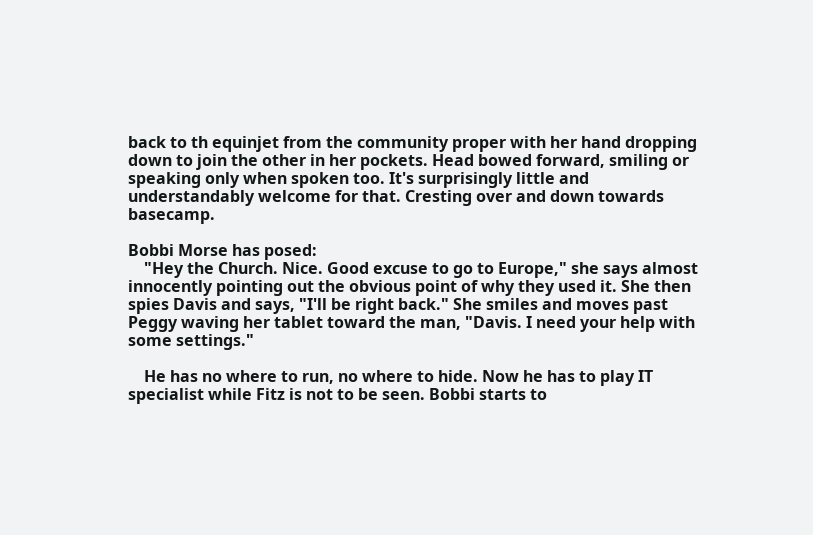back to th equinjet from the community proper with her hand dropping down to join the other in her pockets. Head bowed forward, smiling or speaking only when spoken too. It's surprisingly little and understandably welcome for that. Cresting over and down towards basecamp.

Bobbi Morse has posed:
    "Hey the Church. Nice. Good excuse to go to Europe," she says almost innocently pointing out the obvious point of why they used it. She then spies Davis and says, "I'll be right back." She smiles and moves past Peggy waving her tablet toward the man, "Davis. I need your help with some settings."

    He has no where to run, no where to hide. Now he has to play IT specialist while Fitz is not to be seen. Bobbi starts to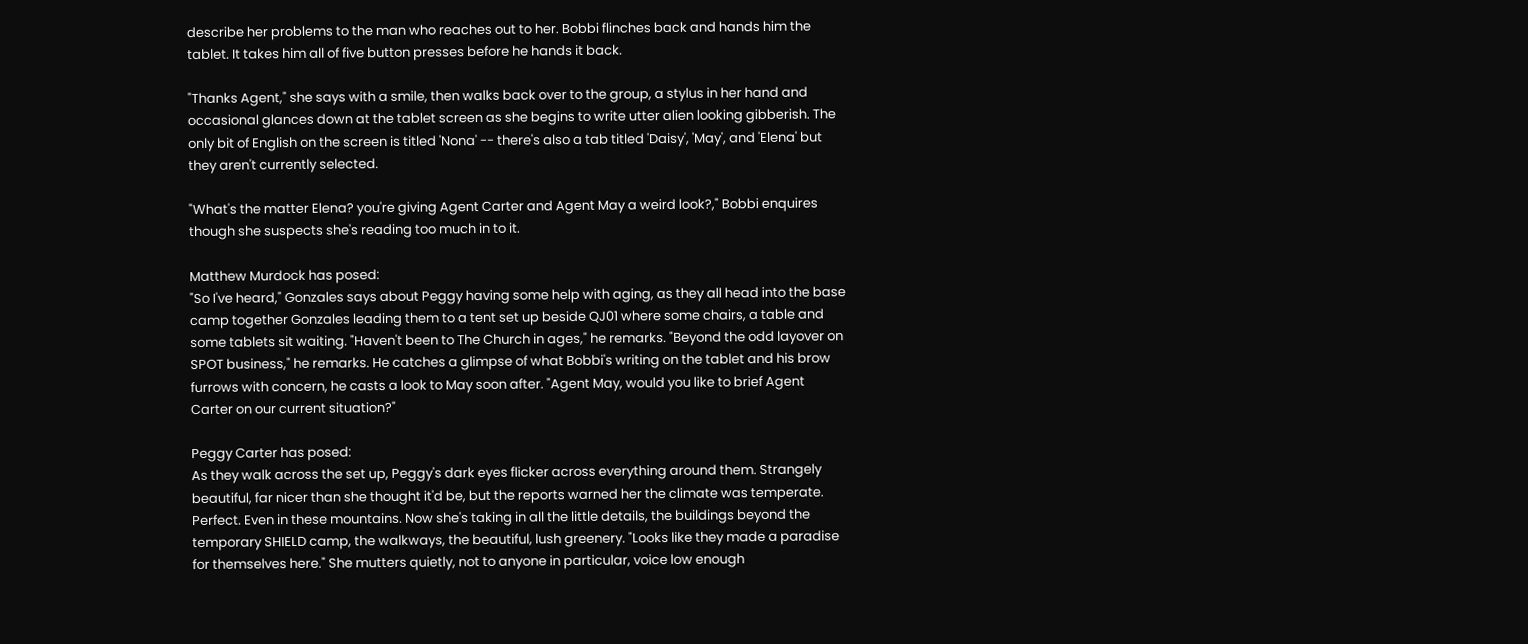describe her problems to the man who reaches out to her. Bobbi flinches back and hands him the tablet. It takes him all of five button presses before he hands it back.

"Thanks Agent," she says with a smile, then walks back over to the group, a stylus in her hand and occasional glances down at the tablet screen as she begins to write utter alien looking gibberish. The only bit of English on the screen is titled 'Nona' -- there's also a tab titled 'Daisy', 'May', and 'Elena' but they aren't currently selected.

"What's the matter Elena? you're giving Agent Carter and Agent May a weird look?," Bobbi enquires though she suspects she's reading too much in to it.

Matthew Murdock has posed:
"So I've heard," Gonzales says about Peggy having some help with aging, as they all head into the base camp together Gonzales leading them to a tent set up beside QJ01 where some chairs, a table and some tablets sit waiting. "Haven't been to The Church in ages," he remarks. "Beyond the odd layover on SPOT business," he remarks. He catches a glimpse of what Bobbi's writing on the tablet and his brow furrows with concern, he casts a look to May soon after. "Agent May, would you like to brief Agent Carter on our current situation?"

Peggy Carter has posed:
As they walk across the set up, Peggy's dark eyes flicker across everything around them. Strangely beautiful, far nicer than she thought it'd be, but the reports warned her the climate was temperate. Perfect. Even in these mountains. Now she's taking in all the little details, the buildings beyond the temporary SHIELD camp, the walkways, the beautiful, lush greenery. "Looks like they made a paradise for themselves here." She mutters quietly, not to anyone in particular, voice low enough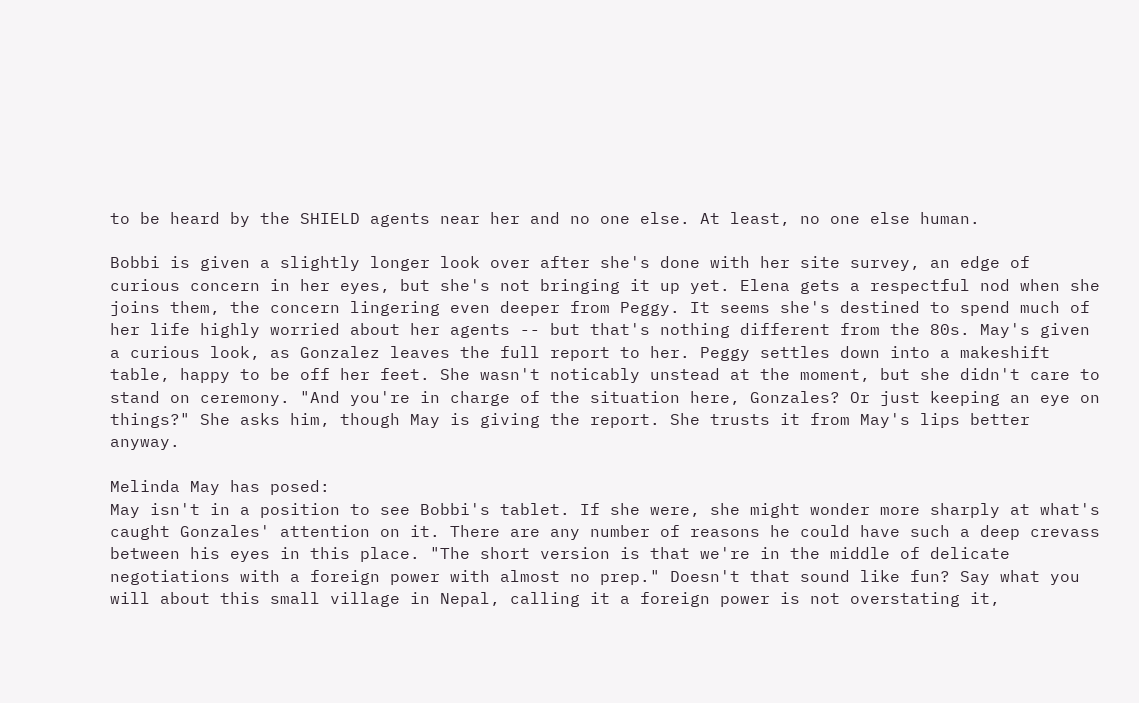to be heard by the SHIELD agents near her and no one else. At least, no one else human.

Bobbi is given a slightly longer look over after she's done with her site survey, an edge of curious concern in her eyes, but she's not bringing it up yet. Elena gets a respectful nod when she joins them, the concern lingering even deeper from Peggy. It seems she's destined to spend much of her life highly worried about her agents -- but that's nothing different from the 80s. May's given a curious look, as Gonzalez leaves the full report to her. Peggy settles down into a makeshift table, happy to be off her feet. She wasn't noticably unstead at the moment, but she didn't care to stand on ceremony. "And you're in charge of the situation here, Gonzales? Or just keeping an eye on things?" She asks him, though May is giving the report. She trusts it from May's lips better anyway.

Melinda May has posed:
May isn't in a position to see Bobbi's tablet. If she were, she might wonder more sharply at what's caught Gonzales' attention on it. There are any number of reasons he could have such a deep crevass between his eyes in this place. "The short version is that we're in the middle of delicate negotiations with a foreign power with almost no prep." Doesn't that sound like fun? Say what you will about this small village in Nepal, calling it a foreign power is not overstating it,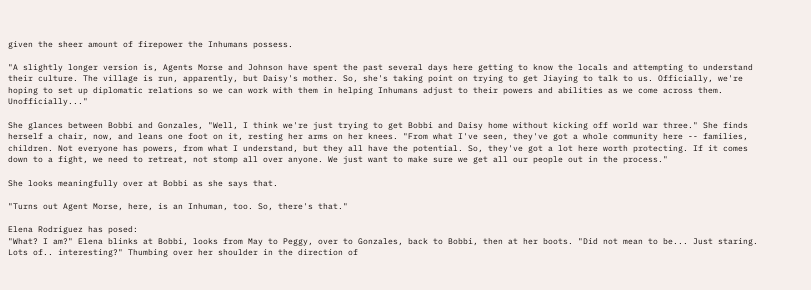given the sheer amount of firepower the Inhumans possess.

"A slightly longer version is, Agents Morse and Johnson have spent the past several days here getting to know the locals and attempting to understand their culture. The village is run, apparently, but Daisy's mother. So, she's taking point on trying to get Jiaying to talk to us. Officially, we're hoping to set up diplomatic relations so we can work with them in helping Inhumans adjust to their powers and abilities as we come across them. Unofficially..."

She glances between Bobbi and Gonzales, "Well, I think we're just trying to get Bobbi and Daisy home without kicking off world war three." She finds herself a chair, now, and leans one foot on it, resting her arms on her knees. "From what I've seen, they've got a whole community here -- families, children. Not everyone has powers, from what I understand, but they all have the potential. So, they've got a lot here worth protecting. If it comes down to a fight, we need to retreat, not stomp all over anyone. We just want to make sure we get all our people out in the process."

She looks meaningfully over at Bobbi as she says that.

"Turns out Agent Morse, here, is an Inhuman, too. So, there's that."

Elena Rodriguez has posed:
"What? I am?" Elena blinks at Bobbi, looks from May to Peggy, over to Gonzales, back to Bobbi, then at her boots. "Did not mean to be... Just staring. Lots of.. interesting?" Thumbing over her shoulder in the direction of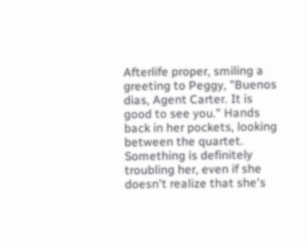Afterlife proper, smiling a greeting to Peggy, "Buenos dias, Agent Carter. It is good to see you." Hands back in her pockets, looking between the quartet. Something is definitely troubling her, even if she doesn't realize that she's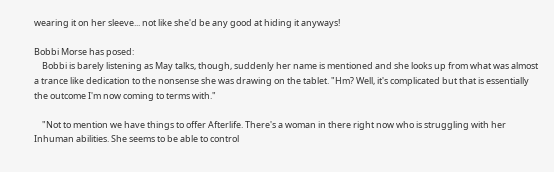wearing it on her sleeve... not like she'd be any good at hiding it anyways!

Bobbi Morse has posed:
    Bobbi is barely listening as May talks, though, suddenly her name is mentioned and she looks up from what was almost a trance like dedication to the nonsense she was drawing on the tablet. "Hm? Well, it's complicated but that is essentially the outcome I'm now coming to terms with."

    "Not to mention we have things to offer Afterlife. There's a woman in there right now who is struggling with her Inhuman abilities. She seems to be able to control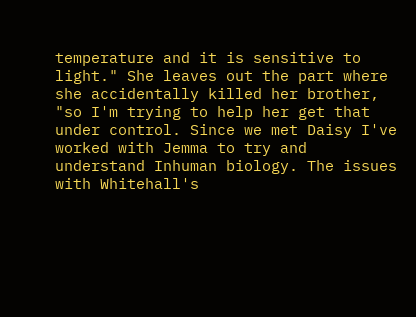temperature and it is sensitive to light." She leaves out the part where she accidentally killed her brother, "so I'm trying to help her get that under control. Since we met Daisy I've worked with Jemma to try and understand Inhuman biology. The issues with Whitehall's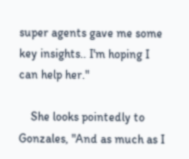super agents gave me some key insights.. I'm hoping I can help her."

    She looks pointedly to Gonzales, "And as much as I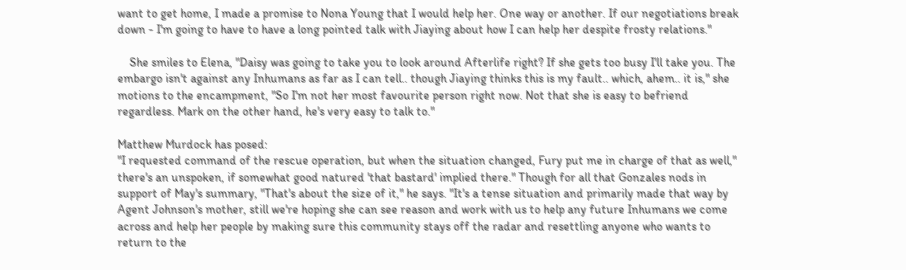want to get home, I made a promise to Nona Young that I would help her. One way or another. If our negotiations break down - I'm going to have to have a long pointed talk with Jiaying about how I can help her despite frosty relations."

    She smiles to Elena, "Daisy was going to take you to look around Afterlife right? If she gets too busy I'll take you. The embargo isn't against any Inhumans as far as I can tell.. though Jiaying thinks this is my fault.. which, ahem.. it is," she motions to the encampment, "So I'm not her most favourite person right now. Not that she is easy to befriend regardless. Mark on the other hand, he's very easy to talk to."

Matthew Murdock has posed:
"I requested command of the rescue operation, but when the situation changed, Fury put me in charge of that as well," there's an unspoken, if somewhat good natured 'that bastard' implied there." Though for all that Gonzales nods in support of May's summary, "That's about the size of it," he says. "It's a tense situation and primarily made that way by Agent Johnson's mother, still we're hoping she can see reason and work with us to help any future Inhumans we come across and help her people by making sure this community stays off the radar and resettling anyone who wants to return to the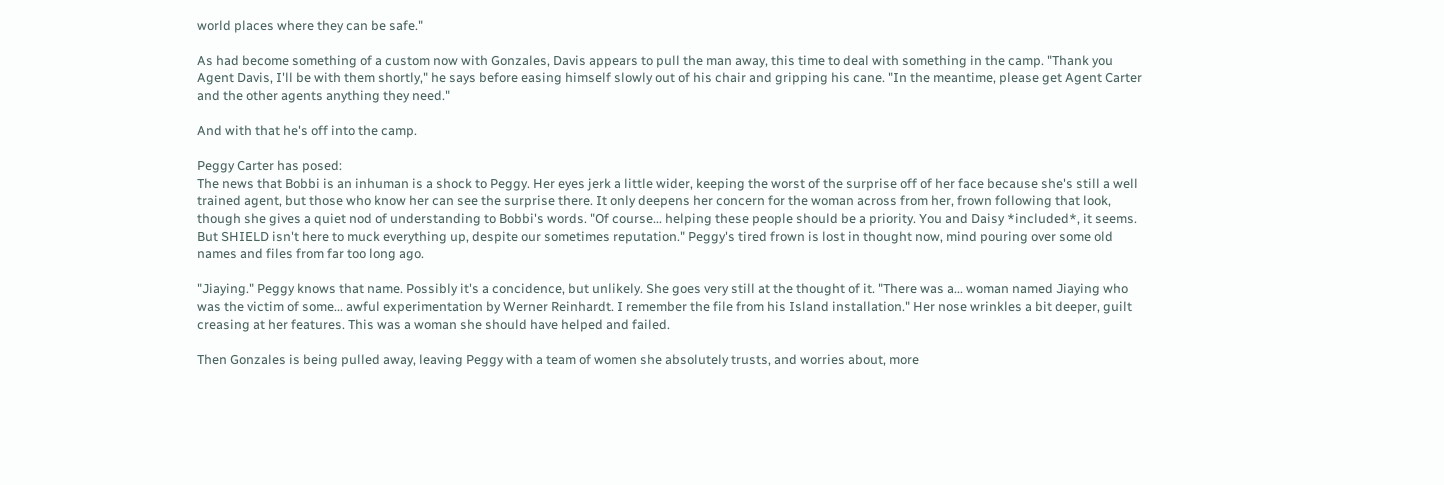world places where they can be safe."

As had become something of a custom now with Gonzales, Davis appears to pull the man away, this time to deal with something in the camp. "Thank you Agent Davis, I'll be with them shortly," he says before easing himself slowly out of his chair and gripping his cane. "In the meantime, please get Agent Carter and the other agents anything they need."

And with that he's off into the camp.

Peggy Carter has posed:
The news that Bobbi is an inhuman is a shock to Peggy. Her eyes jerk a little wider, keeping the worst of the surprise off of her face because she's still a well trained agent, but those who know her can see the surprise there. It only deepens her concern for the woman across from her, frown following that look, though she gives a quiet nod of understanding to Bobbi's words. "Of course... helping these people should be a priority. You and Daisy *included*, it seems. But SHIELD isn't here to muck everything up, despite our sometimes reputation." Peggy's tired frown is lost in thought now, mind pouring over some old names and files from far too long ago.

"Jiaying." Peggy knows that name. Possibly it's a concidence, but unlikely. She goes very still at the thought of it. "There was a... woman named Jiaying who was the victim of some... awful experimentation by Werner Reinhardt. I remember the file from his Island installation." Her nose wrinkles a bit deeper, guilt creasing at her features. This was a woman she should have helped and failed.

Then Gonzales is being pulled away, leaving Peggy with a team of women she absolutely trusts, and worries about, more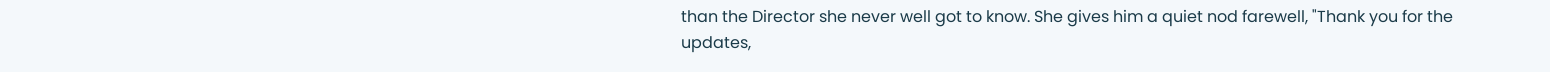than the Director she never well got to know. She gives him a quiet nod farewell, "Thank you for the updates,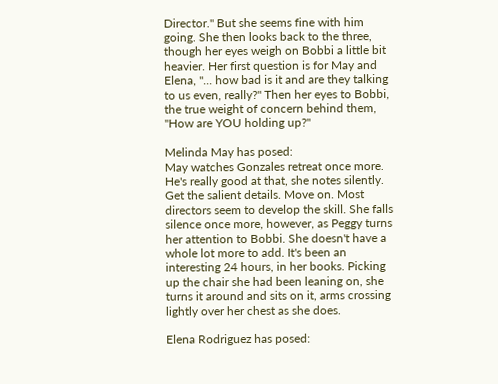Director." But she seems fine with him going. She then looks back to the three, though her eyes weigh on Bobbi a little bit heavier. Her first question is for May and Elena, "... how bad is it and are they talking to us even, really?" Then her eyes to Bobbi, the true weight of concern behind them, "How are YOU holding up?"

Melinda May has posed:
May watches Gonzales retreat once more. He's really good at that, she notes silently. Get the salient details. Move on. Most directors seem to develop the skill. She falls silence once more, however, as Peggy turns her attention to Bobbi. She doesn't have a whole lot more to add. It's been an interesting 24 hours, in her books. Picking up the chair she had been leaning on, she turns it around and sits on it, arms crossing lightly over her chest as she does.

Elena Rodriguez has posed: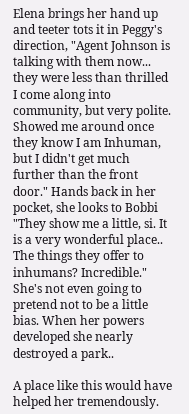Elena brings her hand up and teeter tots it in Peggy's direction, "Agent Johnson is talking with them now... they were less than thrilled I come along into community, but very polite. Showed me around once they know I am Inhuman, but I didn't get much further than the front door." Hands back in her pocket, she looks to Bobbi "They show me a little, si. It is a very wonderful place.. The things they offer to inhumans? Incredible." She's not even going to pretend not to be a little bias. When her powers developed she nearly destroyed a park..

A place like this would have helped her tremendously.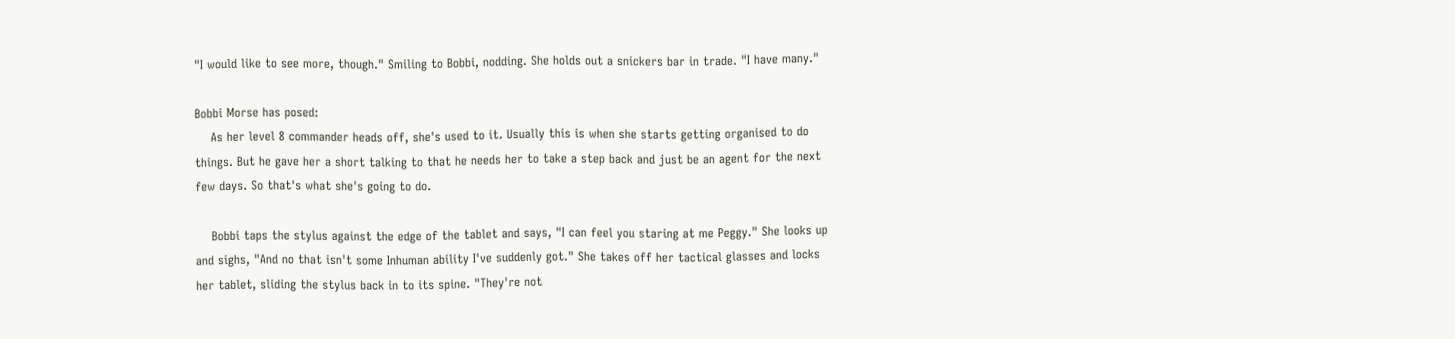"I would like to see more, though." Smiling to Bobbi, nodding. She holds out a snickers bar in trade. "I have many."

Bobbi Morse has posed:
    As her level 8 commander heads off, she's used to it. Usually this is when she starts getting organised to do things. But he gave her a short talking to that he needs her to take a step back and just be an agent for the next few days. So that's what she's going to do.

    Bobbi taps the stylus against the edge of the tablet and says, "I can feel you staring at me Peggy." She looks up and sighs, "And no that isn't some Inhuman ability I've suddenly got." She takes off her tactical glasses and locks her tablet, sliding the stylus back in to its spine. "They're not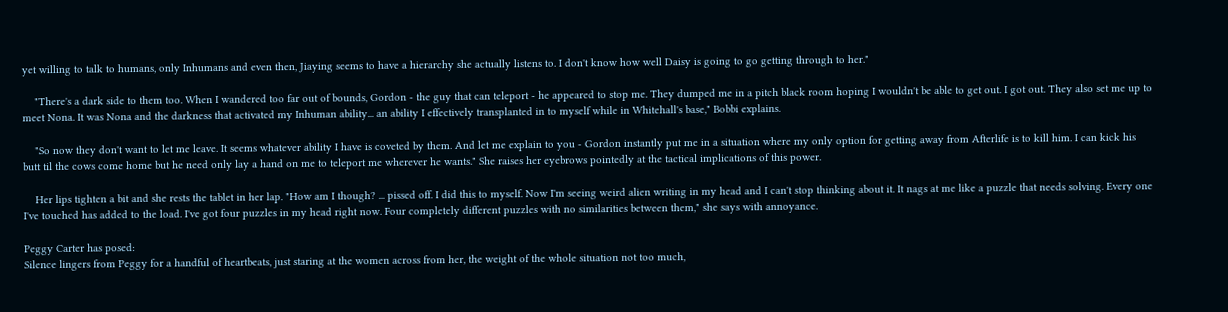yet willing to talk to humans, only Inhumans and even then, Jiaying seems to have a hierarchy she actually listens to. I don't know how well Daisy is going to go getting through to her."

    "There's a dark side to them too. When I wandered too far out of bounds, Gordon - the guy that can teleport - he appeared to stop me. They dumped me in a pitch black room hoping I wouldn't be able to get out. I got out. They also set me up to meet Nona. It was Nona and the darkness that activated my Inhuman ability... an ability I effectively transplanted in to myself while in Whitehall's base," Bobbi explains.

    "So now they don't want to let me leave. It seems whatever ability I have is coveted by them. And let me explain to you - Gordon instantly put me in a situation where my only option for getting away from Afterlife is to kill him. I can kick his butt til the cows come home but he need only lay a hand on me to teleport me wherever he wants." She raises her eyebrows pointedly at the tactical implications of this power.

    Her lips tighten a bit and she rests the tablet in her lap. "How am I though? ... pissed off. I did this to myself. Now I'm seeing weird alien writing in my head and I can't stop thinking about it. It nags at me like a puzzle that needs solving. Every one I've touched has added to the load. I've got four puzzles in my head right now. Four completely different puzzles with no similarities between them," she says with annoyance.

Peggy Carter has posed:
Silence lingers from Peggy for a handful of heartbeats, just staring at the women across from her, the weight of the whole situation not too much,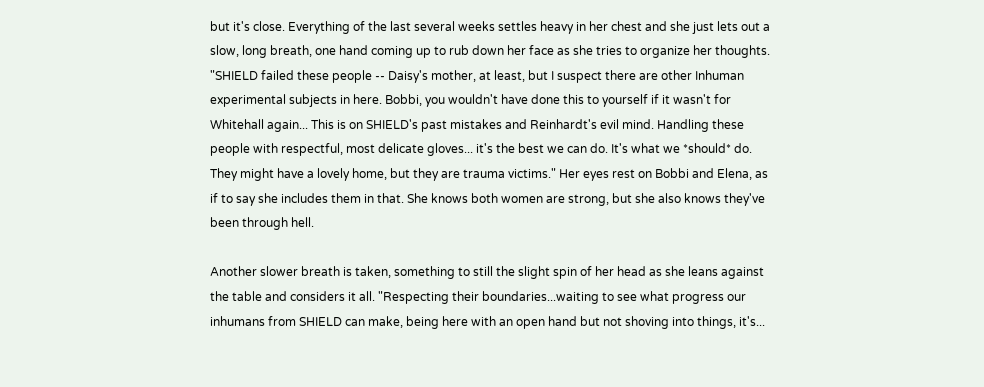but it's close. Everything of the last several weeks settles heavy in her chest and she just lets out a slow, long breath, one hand coming up to rub down her face as she tries to organize her thoughts. "SHIELD failed these people -- Daisy's mother, at least, but I suspect there are other Inhuman experimental subjects in here. Bobbi, you wouldn't have done this to yourself if it wasn't for Whitehall again... This is on SHIELD's past mistakes and Reinhardt's evil mind. Handling these people with respectful, most delicate gloves... it's the best we can do. It's what we *should* do. They might have a lovely home, but they are trauma victims." Her eyes rest on Bobbi and Elena, as if to say she includes them in that. She knows both women are strong, but she also knows they've been through hell.

Another slower breath is taken, something to still the slight spin of her head as she leans against the table and considers it all. "Respecting their boundaries...waiting to see what progress our inhumans from SHIELD can make, being here with an open hand but not shoving into things, it's...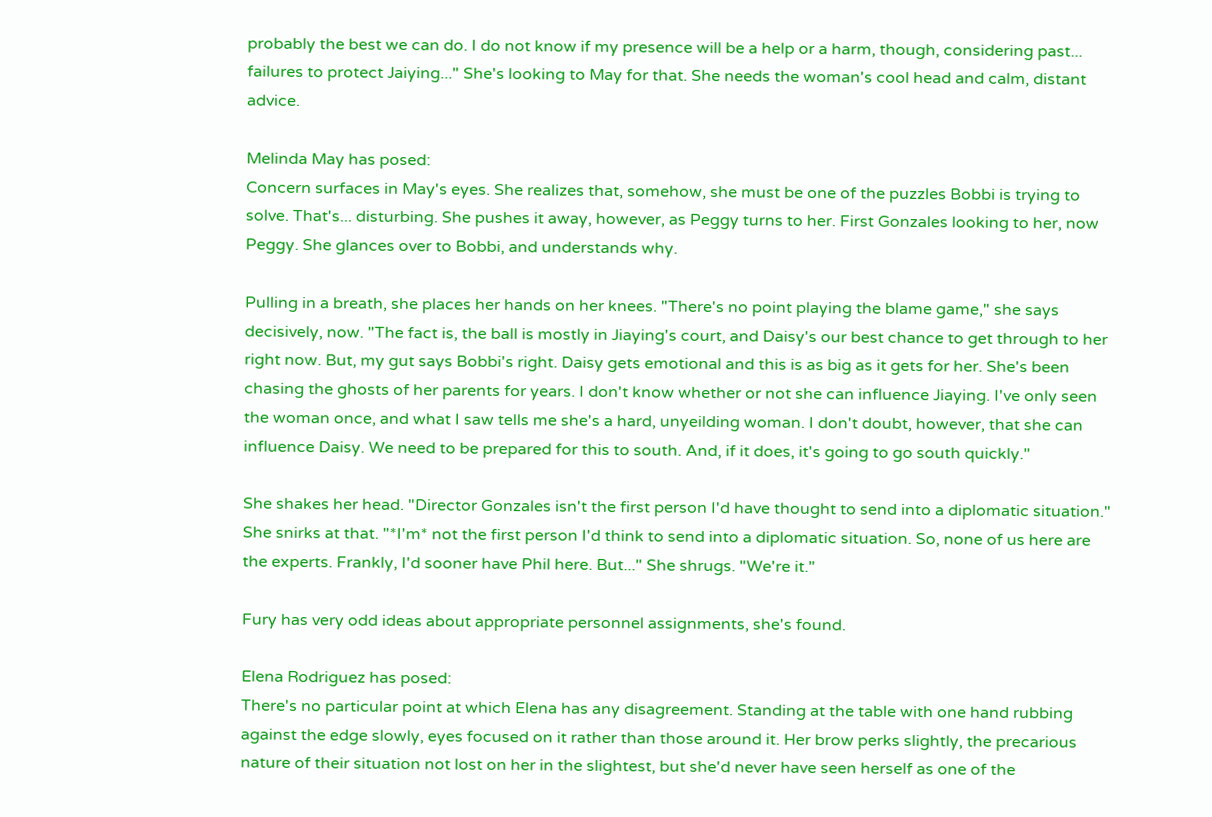probably the best we can do. I do not know if my presence will be a help or a harm, though, considering past... failures to protect Jaiying..." She's looking to May for that. She needs the woman's cool head and calm, distant advice.

Melinda May has posed:
Concern surfaces in May's eyes. She realizes that, somehow, she must be one of the puzzles Bobbi is trying to solve. That's... disturbing. She pushes it away, however, as Peggy turns to her. First Gonzales looking to her, now Peggy. She glances over to Bobbi, and understands why.

Pulling in a breath, she places her hands on her knees. "There's no point playing the blame game," she says decisively, now. "The fact is, the ball is mostly in Jiaying's court, and Daisy's our best chance to get through to her right now. But, my gut says Bobbi's right. Daisy gets emotional and this is as big as it gets for her. She's been chasing the ghosts of her parents for years. I don't know whether or not she can influence Jiaying. I've only seen the woman once, and what I saw tells me she's a hard, unyeilding woman. I don't doubt, however, that she can influence Daisy. We need to be prepared for this to south. And, if it does, it's going to go south quickly."

She shakes her head. "Director Gonzales isn't the first person I'd have thought to send into a diplomatic situation." She snirks at that. "*I'm* not the first person I'd think to send into a diplomatic situation. So, none of us here are the experts. Frankly, I'd sooner have Phil here. But..." She shrugs. "We're it."

Fury has very odd ideas about appropriate personnel assignments, she's found.

Elena Rodriguez has posed:
There's no particular point at which Elena has any disagreement. Standing at the table with one hand rubbing against the edge slowly, eyes focused on it rather than those around it. Her brow perks slightly, the precarious nature of their situation not lost on her in the slightest, but she'd never have seen herself as one of the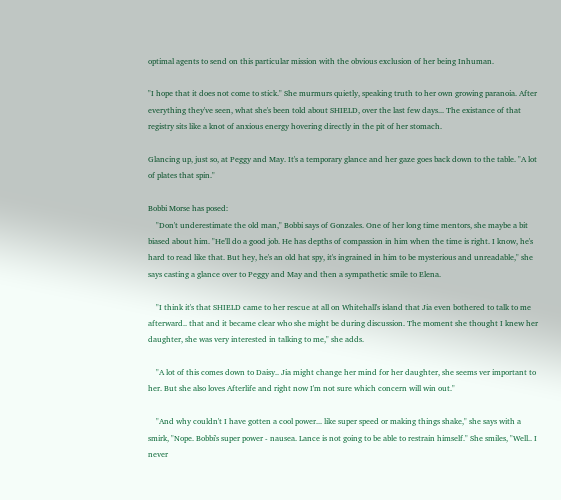optimal agents to send on this particular mission with the obvious exclusion of her being Inhuman.

"I hope that it does not come to stick." She murmurs quietly, speaking truth to her own growing paranoia. After everything they've seen, what she's been told about SHIELD, over the last few days... The existance of that registry sits like a knot of anxious energy hovering directly in the pit of her stomach.

Glancing up, just so, at Peggy and May. It's a temporary glance and her gaze goes back down to the table. "A lot of plates that spin."

Bobbi Morse has posed:
    "Don't underestimate the old man," Bobbi says of Gonzales. One of her long time mentors, she maybe a bit biased about him. "He'll do a good job. He has depths of compassion in him when the time is right. I know, he's hard to read like that. But hey, he's an old hat spy, it's ingrained in him to be mysterious and unreadable," she says casting a glance over to Peggy and May and then a sympathetic smile to Elena.

    "I think it's that SHIELD came to her rescue at all on Whitehall's island that Jia even bothered to talk to me afterward.. that and it became clear who she might be during discussion. The moment she thought I knew her daughter, she was very interested in talking to me," she adds.

    "A lot of this comes down to Daisy.. Jia might change her mind for her daughter, she seems ver important to her. But she also loves Afterlife and right now I'm not sure which concern will win out."

    "And why couldn't I have gotten a cool power... like super speed or making things shake," she says with a smirk, "Nope. Bobbi's super power - nausea. Lance is not going to be able to restrain himself." She smiles, "Well.. I never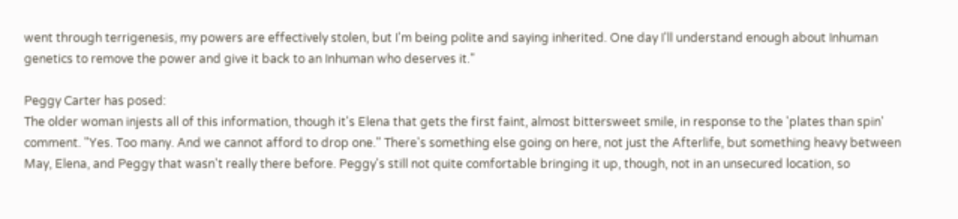went through terrigenesis, my powers are effectively stolen, but I'm being polite and saying inherited. One day I'll understand enough about Inhuman genetics to remove the power and give it back to an Inhuman who deserves it."

Peggy Carter has posed:
The older woman injests all of this information, though it's Elena that gets the first faint, almost bittersweet smile, in response to the 'plates than spin' comment. "Yes. Too many. And we cannot afford to drop one." There's something else going on here, not just the Afterlife, but something heavy between May, Elena, and Peggy that wasn't really there before. Peggy's still not quite comfortable bringing it up, though, not in an unsecured location, so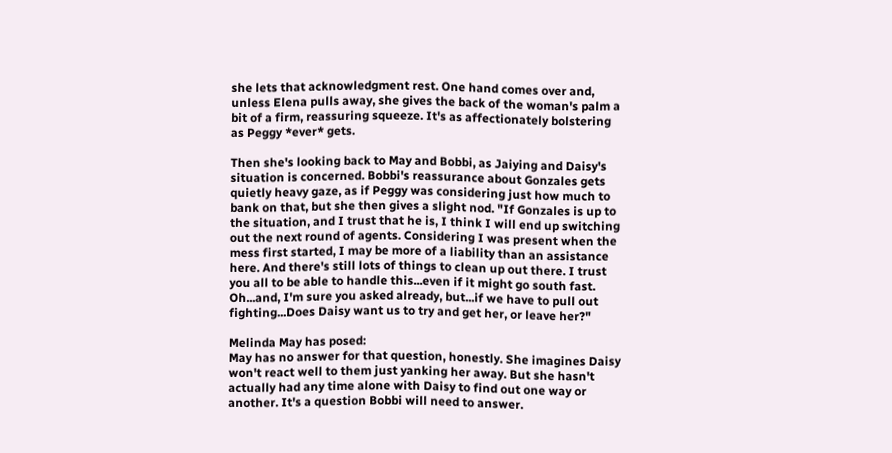she lets that acknowledgment rest. One hand comes over and, unless Elena pulls away, she gives the back of the woman's palm a bit of a firm, reassuring squeeze. It's as affectionately bolstering as Peggy *ever* gets.

Then she's looking back to May and Bobbi, as Jaiying and Daisy's situation is concerned. Bobbi's reassurance about Gonzales gets quietly heavy gaze, as if Peggy was considering just how much to bank on that, but she then gives a slight nod. "If Gonzales is up to the situation, and I trust that he is, I think I will end up switching out the next round of agents. Considering I was present when the mess first started, I may be more of a liability than an assistance here. And there's still lots of things to clean up out there. I trust you all to be able to handle this...even if it might go south fast. Oh...and, I'm sure you asked already, but...if we have to pull out fighting...Does Daisy want us to try and get her, or leave her?"

Melinda May has posed:
May has no answer for that question, honestly. She imagines Daisy won't react well to them just yanking her away. But she hasn't actually had any time alone with Daisy to find out one way or another. It's a question Bobbi will need to answer.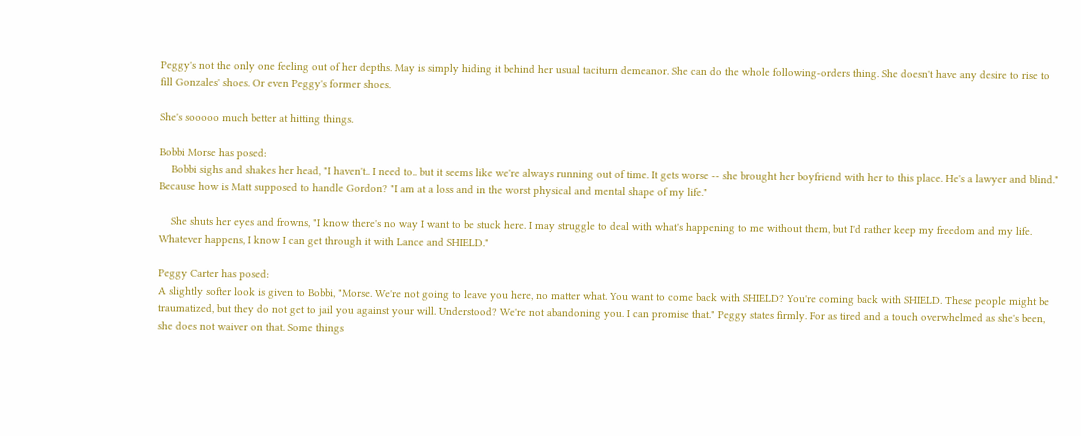Peggy's not the only one feeling out of her depths. May is simply hiding it behind her usual taciturn demeanor. She can do the whole following-orders thing. She doesn't have any desire to rise to fill Gonzales' shoes. Or even Peggy's former shoes.

She's sooooo much better at hitting things.

Bobbi Morse has posed:
    Bobbi sighs and shakes her head, "I haven't.. I need to.. but it seems like we're always running out of time. It gets worse -- she brought her boyfriend with her to this place. He's a lawyer and blind." Because how is Matt supposed to handle Gordon? "I am at a loss and in the worst physical and mental shape of my life."

    She shuts her eyes and frowns, "I know there's no way I want to be stuck here. I may struggle to deal with what's happening to me without them, but I'd rather keep my freedom and my life. Whatever happens, I know I can get through it with Lance and SHIELD."

Peggy Carter has posed:
A slightly softer look is given to Bobbi, "Morse. We're not going to leave you here, no matter what. You want to come back with SHIELD? You're coming back with SHIELD. These people might be traumatized, but they do not get to jail you against your will. Understood? We're not abandoning you. I can promise that." Peggy states firmly. For as tired and a touch overwhelmed as she's been, she does not waiver on that. Some things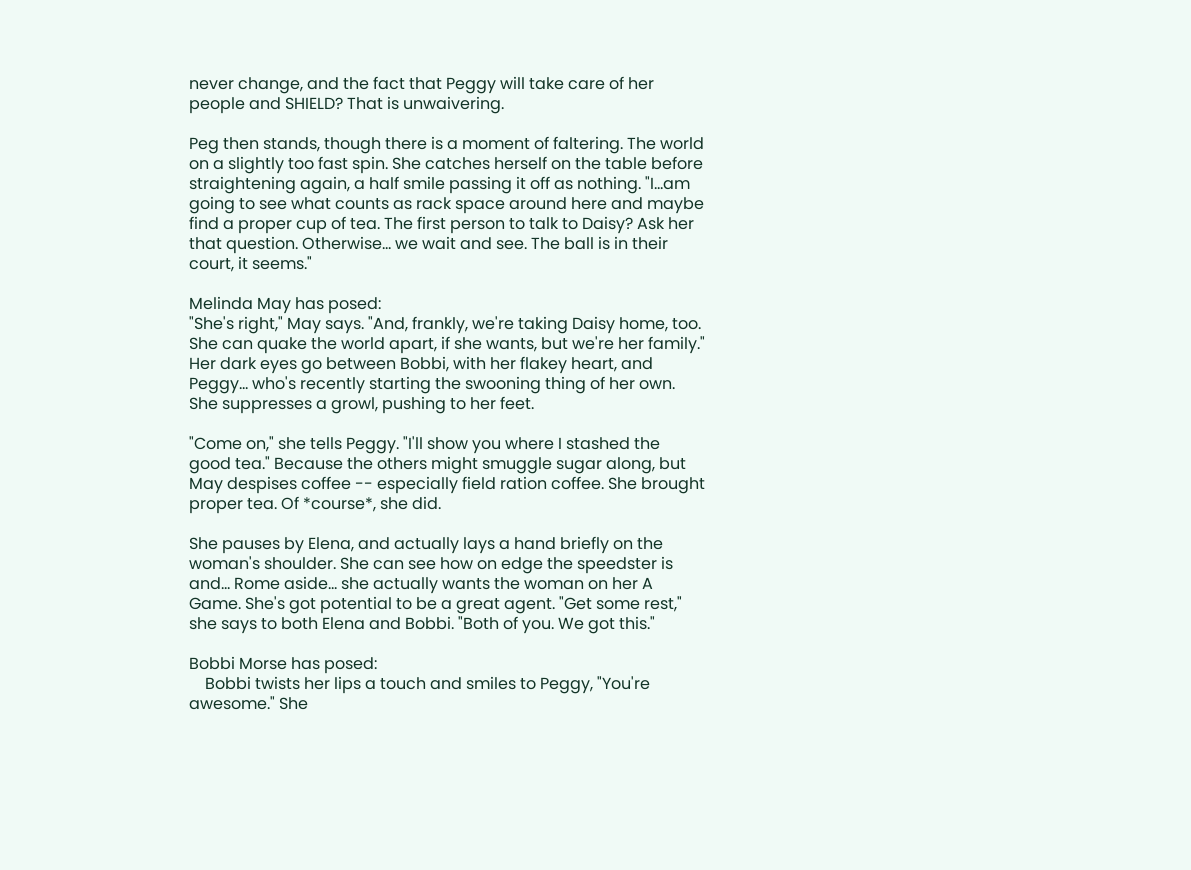never change, and the fact that Peggy will take care of her people and SHIELD? That is unwaivering.

Peg then stands, though there is a moment of faltering. The world on a slightly too fast spin. She catches herself on the table before straightening again, a half smile passing it off as nothing. "I...am going to see what counts as rack space around here and maybe find a proper cup of tea. The first person to talk to Daisy? Ask her that question. Otherwise... we wait and see. The ball is in their court, it seems."

Melinda May has posed:
"She's right," May says. "And, frankly, we're taking Daisy home, too. She can quake the world apart, if she wants, but we're her family." Her dark eyes go between Bobbi, with her flakey heart, and Peggy... who's recently starting the swooning thing of her own. She suppresses a growl, pushing to her feet.

"Come on," she tells Peggy. "I'll show you where I stashed the good tea." Because the others might smuggle sugar along, but May despises coffee -- especially field ration coffee. She brought proper tea. Of *course*, she did.

She pauses by Elena, and actually lays a hand briefly on the woman's shoulder. She can see how on edge the speedster is and... Rome aside... she actually wants the woman on her A Game. She's got potential to be a great agent. "Get some rest," she says to both Elena and Bobbi. "Both of you. We got this."

Bobbi Morse has posed:
    Bobbi twists her lips a touch and smiles to Peggy, "You're awesome." She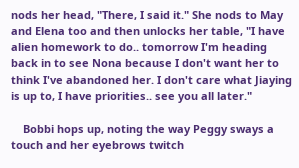nods her head, "There, I said it." She nods to May and Elena too and then unlocks her table, "I have alien homework to do.. tomorrow I'm heading back in to see Nona because I don't want her to think I've abandoned her. I don't care what Jiaying is up to, I have priorities.. see you all later."

    Bobbi hops up, noting the way Peggy sways a touch and her eyebrows twitch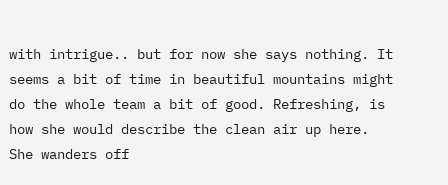with intrigue.. but for now she says nothing. It seems a bit of time in beautiful mountains might do the whole team a bit of good. Refreshing, is how she would describe the clean air up here. She wanders off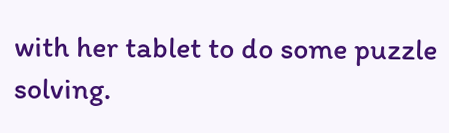with her tablet to do some puzzle solving.